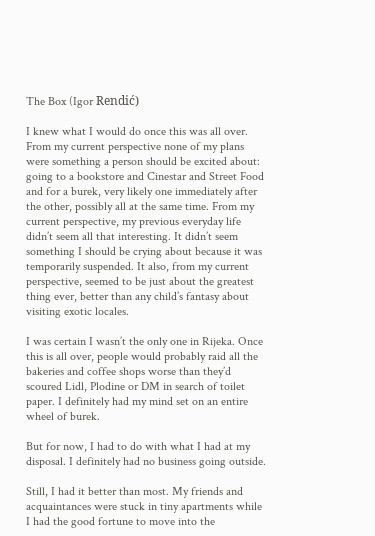The Box (Igor Rendić)

I knew what I would do once this was all over. From my current perspective none of my plans were something a person should be excited about: going to a bookstore and Cinestar and Street Food and for a burek, very likely one immediately after the other, possibly all at the same time. From my current perspective, my previous everyday life didn’t seem all that interesting. It didn’t seem something I should be crying about because it was temporarily suspended. It also, from my current perspective, seemed to be just about the greatest thing ever, better than any child’s fantasy about visiting exotic locales.

I was certain I wasn’t the only one in Rijeka. Once this is all over, people would probably raid all the bakeries and coffee shops worse than they’d scoured Lidl, Plodine or DM in search of toilet paper. I definitely had my mind set on an entire wheel of burek.

But for now, I had to do with what I had at my disposal. I definitely had no business going outside.

Still, I had it better than most. My friends and acquaintances were stuck in tiny apartments while I had the good fortune to move into the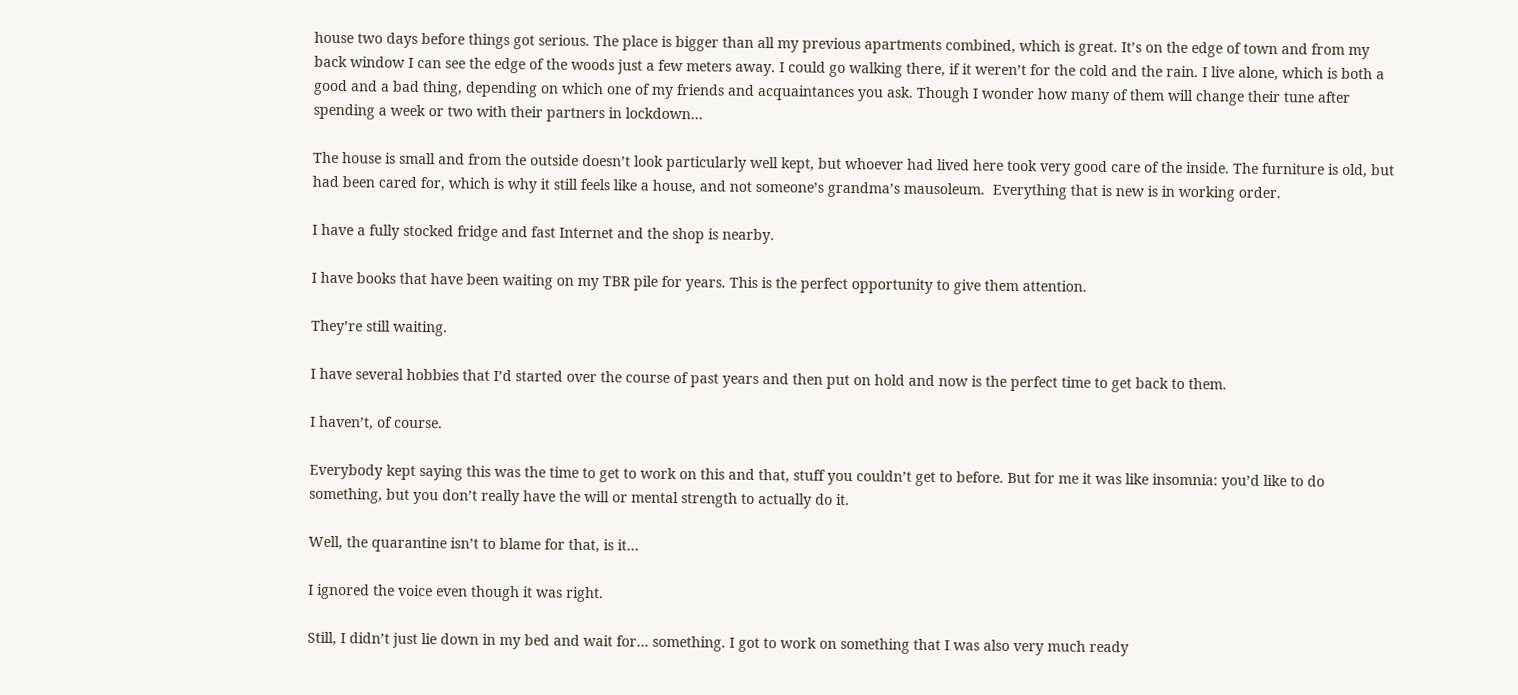house two days before things got serious. The place is bigger than all my previous apartments combined, which is great. It’s on the edge of town and from my back window I can see the edge of the woods just a few meters away. I could go walking there, if it weren’t for the cold and the rain. I live alone, which is both a good and a bad thing, depending on which one of my friends and acquaintances you ask. Though I wonder how many of them will change their tune after spending a week or two with their partners in lockdown…

The house is small and from the outside doesn’t look particularly well kept, but whoever had lived here took very good care of the inside. The furniture is old, but had been cared for, which is why it still feels like a house, and not someone’s grandma’s mausoleum.  Everything that is new is in working order.

I have a fully stocked fridge and fast Internet and the shop is nearby.

I have books that have been waiting on my TBR pile for years. This is the perfect opportunity to give them attention.

They’re still waiting.

I have several hobbies that I’d started over the course of past years and then put on hold and now is the perfect time to get back to them.

I haven’t, of course.

Everybody kept saying this was the time to get to work on this and that, stuff you couldn’t get to before. But for me it was like insomnia: you’d like to do something, but you don’t really have the will or mental strength to actually do it.

Well, the quarantine isn’t to blame for that, is it…

I ignored the voice even though it was right.

Still, I didn’t just lie down in my bed and wait for… something. I got to work on something that I was also very much ready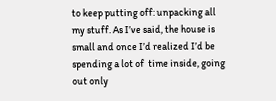to keep putting off: unpacking all my stuff. As I’ve said, the house is small and once I’d realized I’d be spending a lot of  time inside, going out only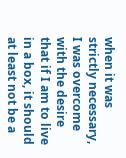when it was strictly necessary, I was overcome with the desire that if I am to live in a box, it should at least not be a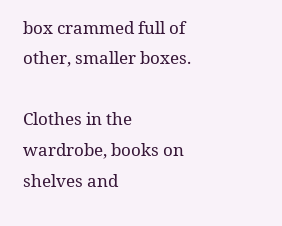box crammed full of other, smaller boxes.

Clothes in the wardrobe, books on shelves and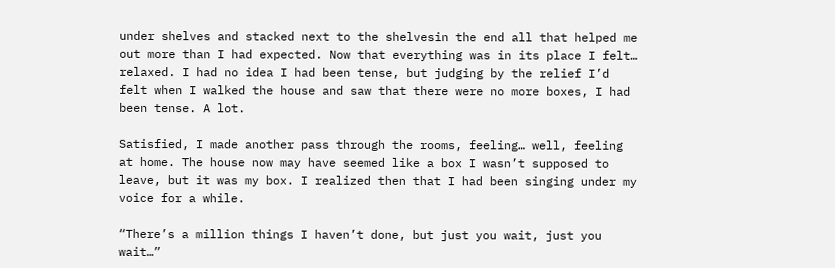under shelves and stacked next to the shelvesin the end all that helped me out more than I had expected. Now that everything was in its place I felt… relaxed. I had no idea I had been tense, but judging by the relief I’d felt when I walked the house and saw that there were no more boxes, I had been tense. A lot.

Satisfied, I made another pass through the rooms, feeling… well, feeling at home. The house now may have seemed like a box I wasn’t supposed to leave, but it was my box. I realized then that I had been singing under my voice for a while.

“There’s a million things I haven’t done, but just you wait, just you wait…”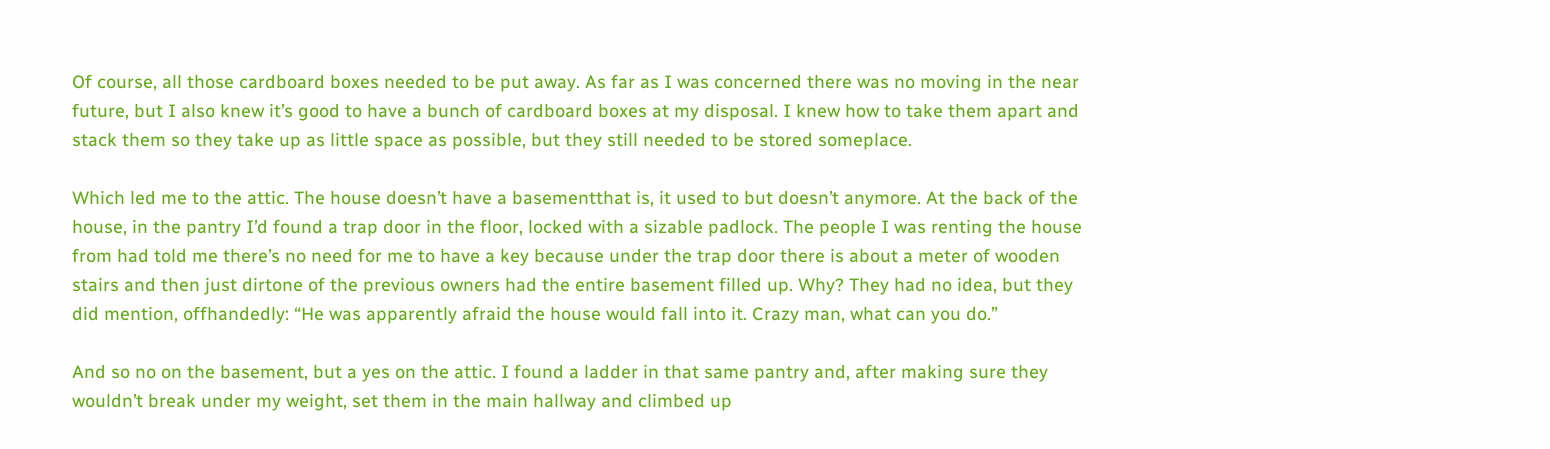Of course, all those cardboard boxes needed to be put away. As far as I was concerned there was no moving in the near future, but I also knew it’s good to have a bunch of cardboard boxes at my disposal. I knew how to take them apart and stack them so they take up as little space as possible, but they still needed to be stored someplace.

Which led me to the attic. The house doesn’t have a basementthat is, it used to but doesn’t anymore. At the back of the house, in the pantry I’d found a trap door in the floor, locked with a sizable padlock. The people I was renting the house from had told me there’s no need for me to have a key because under the trap door there is about a meter of wooden stairs and then just dirtone of the previous owners had the entire basement filled up. Why? They had no idea, but they did mention, offhandedly: “He was apparently afraid the house would fall into it. Crazy man, what can you do.”

And so no on the basement, but a yes on the attic. I found a ladder in that same pantry and, after making sure they wouldn’t break under my weight, set them in the main hallway and climbed up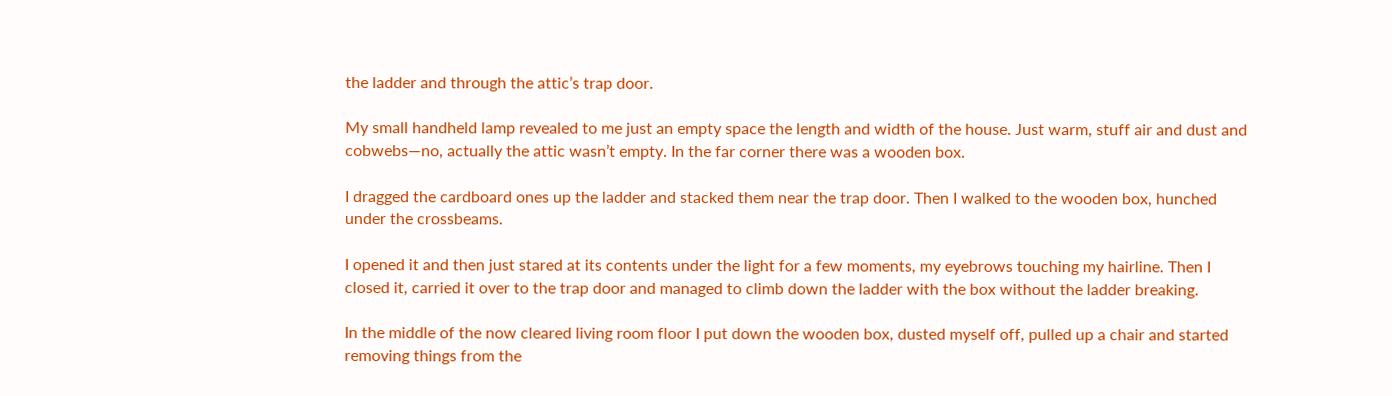the ladder and through the attic’s trap door.

My small handheld lamp revealed to me just an empty space the length and width of the house. Just warm, stuff air and dust and cobwebs—no, actually the attic wasn’t empty. In the far corner there was a wooden box.

I dragged the cardboard ones up the ladder and stacked them near the trap door. Then I walked to the wooden box, hunched under the crossbeams.

I opened it and then just stared at its contents under the light for a few moments, my eyebrows touching my hairline. Then I closed it, carried it over to the trap door and managed to climb down the ladder with the box without the ladder breaking.

In the middle of the now cleared living room floor I put down the wooden box, dusted myself off, pulled up a chair and started removing things from the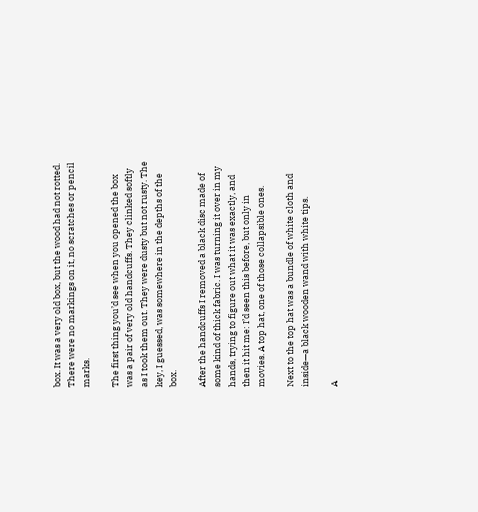box. It was a very old box, but the wood had not rotted. There were no markings on it, no scratches or pencil marks.

The first thing you’d see when you opened the box was a pair of very old handcuffs. They clinked softly as I took them out. They were dusty but not rusty. The key, I guessed, was somewhere in the depths of the box.

After the handcuffs I removed a black disc made of some kind of thick fabric. I was turning it over in my hands, trying to figure out what it was exactly, and then it hit me: I’d seen this before, but only in movies. A top hat, one of those collapsible ones.

Next to the top hat was a bundle of white cloth and inside—a black wooden wand with white tips.

A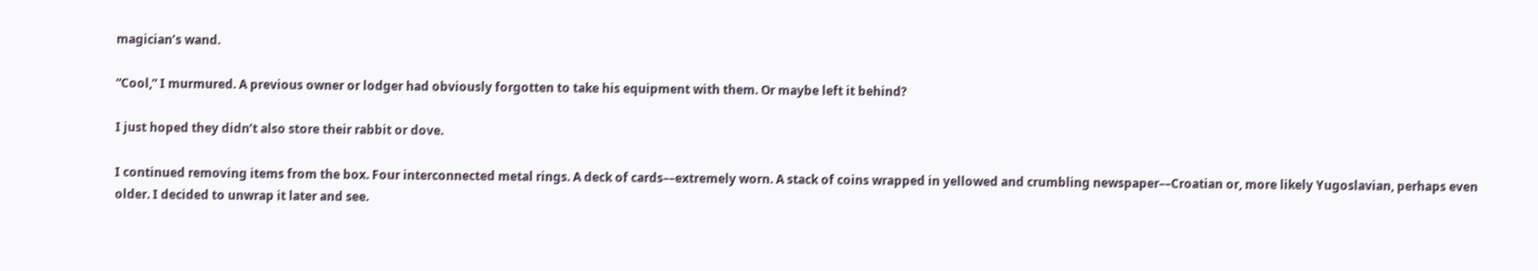magician’s wand.

“Cool,” I murmured. A previous owner or lodger had obviously forgotten to take his equipment with them. Or maybe left it behind?

I just hoped they didn’t also store their rabbit or dove.

I continued removing items from the box. Four interconnected metal rings. A deck of cards––extremely worn. A stack of coins wrapped in yellowed and crumbling newspaper––Croatian or, more likely Yugoslavian, perhaps even older. I decided to unwrap it later and see.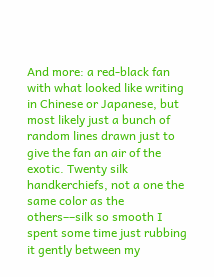And more: a red-black fan with what looked like writing in Chinese or Japanese, but most likely just a bunch of random lines drawn just to give the fan an air of the exotic. Twenty silk handkerchiefs, not a one the same color as the others––silk so smooth I spent some time just rubbing it gently between my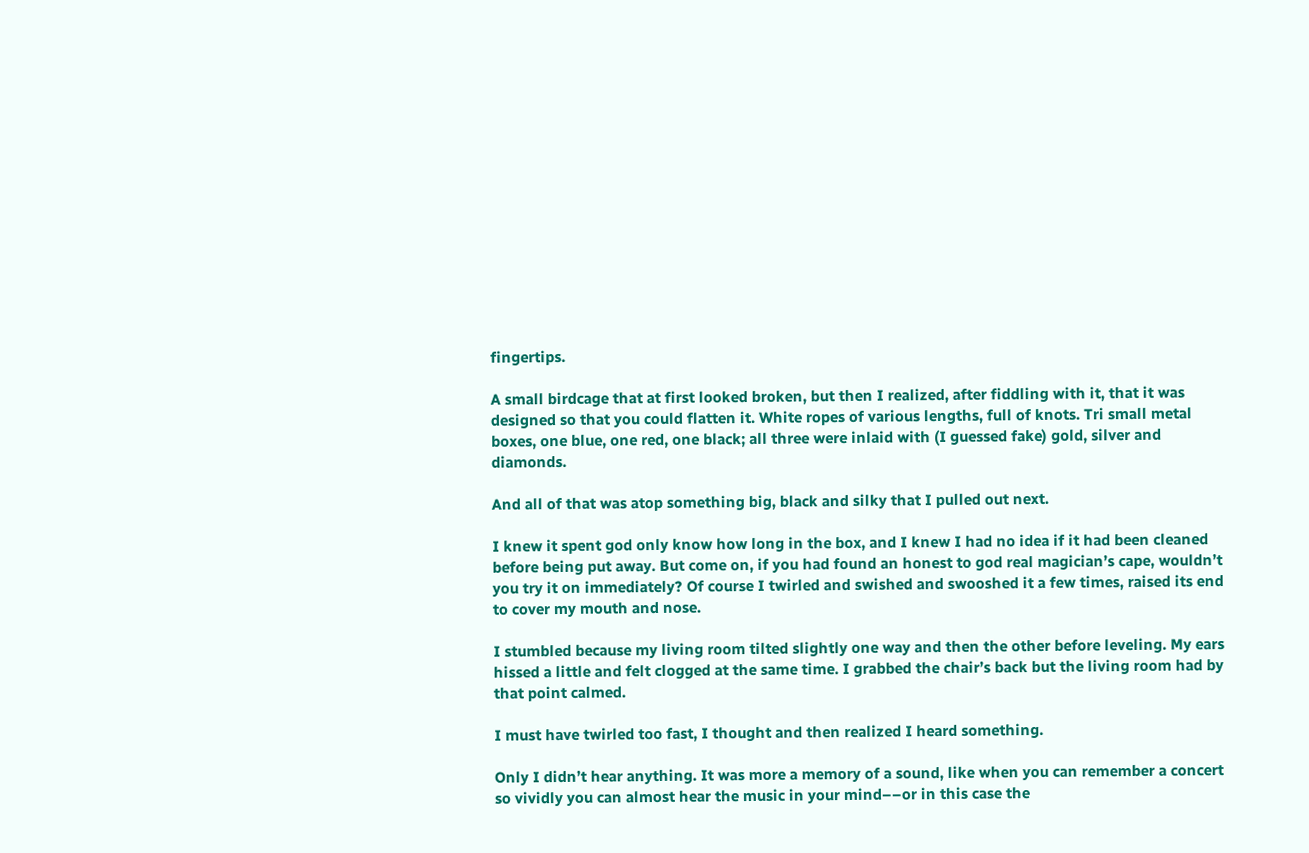fingertips.

A small birdcage that at first looked broken, but then I realized, after fiddling with it, that it was designed so that you could flatten it. White ropes of various lengths, full of knots. Tri small metal boxes, one blue, one red, one black; all three were inlaid with (I guessed fake) gold, silver and diamonds.

And all of that was atop something big, black and silky that I pulled out next.

I knew it spent god only know how long in the box, and I knew I had no idea if it had been cleaned before being put away. But come on, if you had found an honest to god real magician’s cape, wouldn’t you try it on immediately? Of course I twirled and swished and swooshed it a few times, raised its end to cover my mouth and nose.

I stumbled because my living room tilted slightly one way and then the other before leveling. My ears hissed a little and felt clogged at the same time. I grabbed the chair’s back but the living room had by that point calmed.

I must have twirled too fast, I thought and then realized I heard something.

Only I didn’t hear anything. It was more a memory of a sound, like when you can remember a concert so vividly you can almost hear the music in your mind––or in this case the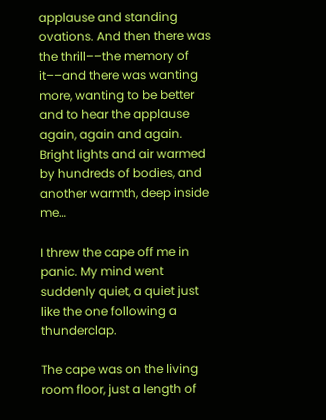applause and standing ovations. And then there was the thrill––the memory of it––and there was wanting more, wanting to be better and to hear the applause again, again and again. Bright lights and air warmed by hundreds of bodies, and another warmth, deep inside me…

I threw the cape off me in panic. My mind went suddenly quiet, a quiet just like the one following a thunderclap.

The cape was on the living room floor, just a length of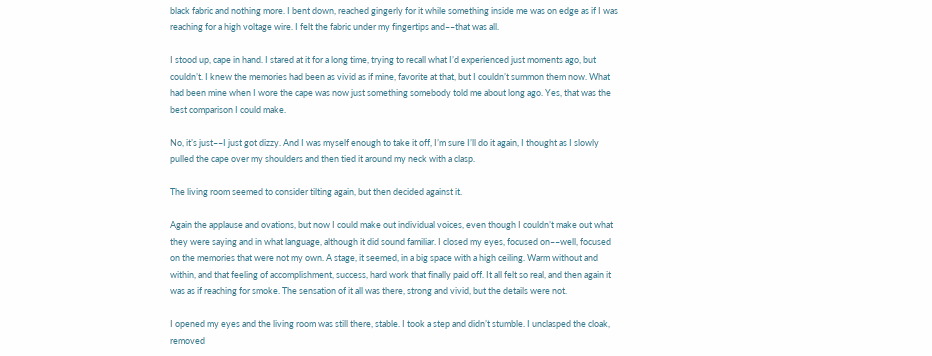black fabric and nothing more. I bent down, reached gingerly for it while something inside me was on edge as if I was reaching for a high voltage wire. I felt the fabric under my fingertips and––that was all.

I stood up, cape in hand. I stared at it for a long time, trying to recall what I’d experienced just moments ago, but couldn’t. I knew the memories had been as vivid as if mine, favorite at that, but I couldn’t summon them now. What had been mine when I wore the cape was now just something somebody told me about long ago. Yes, that was the best comparison I could make.

No, it’s just––I just got dizzy. And I was myself enough to take it off, I’m sure I’ll do it again, I thought as I slowly pulled the cape over my shoulders and then tied it around my neck with a clasp.

The living room seemed to consider tilting again, but then decided against it.

Again the applause and ovations, but now I could make out individual voices, even though I couldn’t make out what they were saying and in what language, although it did sound familiar. I closed my eyes, focused on––well, focused on the memories that were not my own. A stage, it seemed, in a big space with a high ceiling. Warm without and within, and that feeling of accomplishment, success, hard work that finally paid off. It all felt so real, and then again it was as if reaching for smoke. The sensation of it all was there, strong and vivid, but the details were not.

I opened my eyes and the living room was still there, stable. I took a step and didn’t stumble. I unclasped the cloak, removed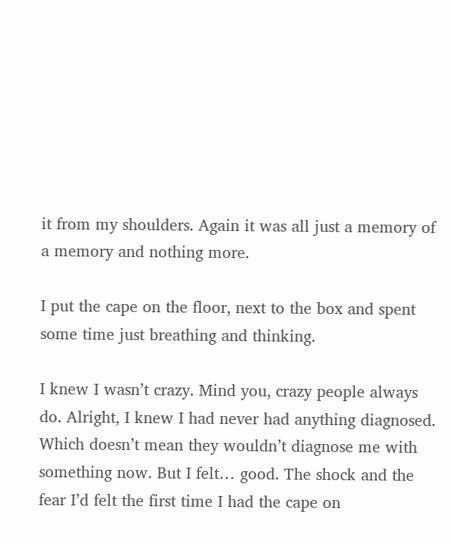it from my shoulders. Again it was all just a memory of a memory and nothing more.

I put the cape on the floor, next to the box and spent some time just breathing and thinking.

I knew I wasn’t crazy. Mind you, crazy people always do. Alright, I knew I had never had anything diagnosed. Which doesn’t mean they wouldn’t diagnose me with something now. But I felt… good. The shock and the fear I’d felt the first time I had the cape on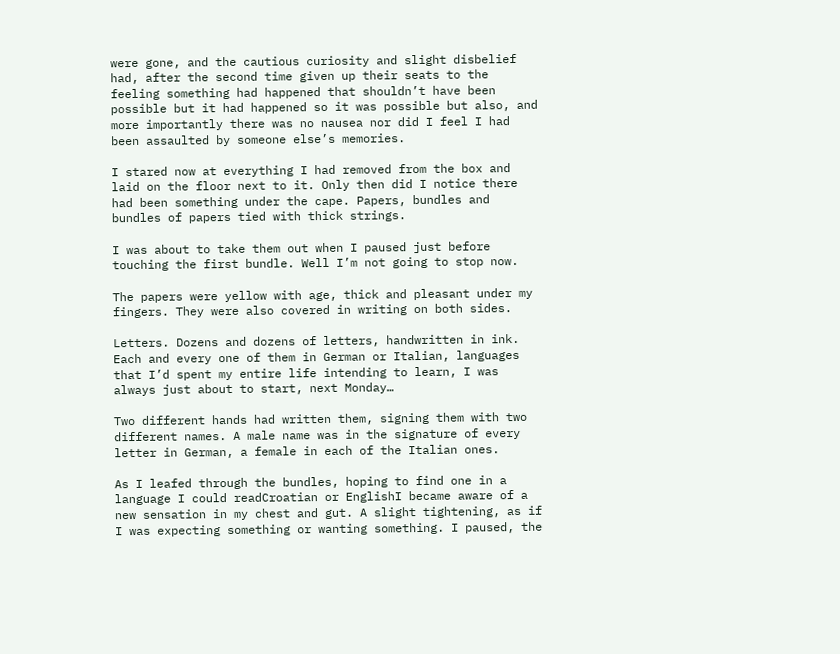were gone, and the cautious curiosity and slight disbelief had, after the second time given up their seats to the feeling something had happened that shouldn’t have been possible but it had happened so it was possible but also, and more importantly there was no nausea nor did I feel I had been assaulted by someone else’s memories.

I stared now at everything I had removed from the box and laid on the floor next to it. Only then did I notice there had been something under the cape. Papers, bundles and bundles of papers tied with thick strings.

I was about to take them out when I paused just before touching the first bundle. Well I’m not going to stop now.

The papers were yellow with age, thick and pleasant under my fingers. They were also covered in writing on both sides.

Letters. Dozens and dozens of letters, handwritten in ink. Each and every one of them in German or Italian, languages that I’d spent my entire life intending to learn, I was always just about to start, next Monday…

Two different hands had written them, signing them with two different names. A male name was in the signature of every letter in German, a female in each of the Italian ones.

As I leafed through the bundles, hoping to find one in a language I could readCroatian or EnglishI became aware of a new sensation in my chest and gut. A slight tightening, as if I was expecting something or wanting something. I paused, the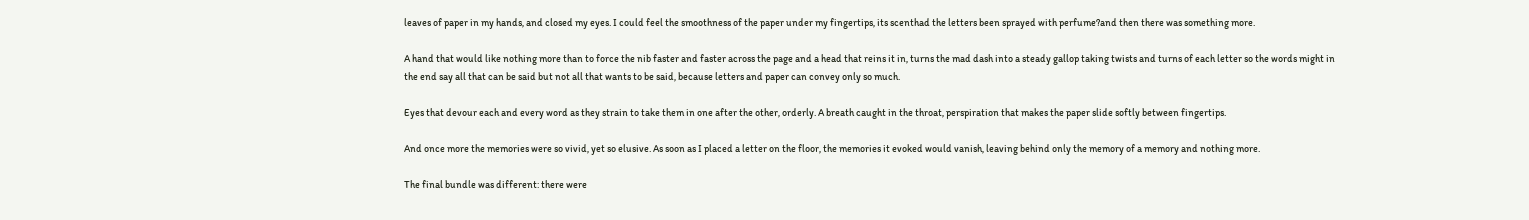leaves of paper in my hands, and closed my eyes. I could feel the smoothness of the paper under my fingertips, its scenthad the letters been sprayed with perfume?and then there was something more.

A hand that would like nothing more than to force the nib faster and faster across the page and a head that reins it in, turns the mad dash into a steady gallop taking twists and turns of each letter so the words might in the end say all that can be said but not all that wants to be said, because letters and paper can convey only so much.

Eyes that devour each and every word as they strain to take them in one after the other, orderly. A breath caught in the throat, perspiration that makes the paper slide softly between fingertips.

And once more the memories were so vivid, yet so elusive. As soon as I placed a letter on the floor, the memories it evoked would vanish, leaving behind only the memory of a memory and nothing more.

The final bundle was different: there were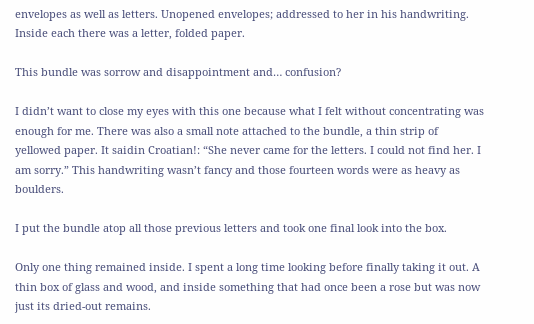envelopes as well as letters. Unopened envelopes; addressed to her in his handwriting. Inside each there was a letter, folded paper.

This bundle was sorrow and disappointment and… confusion?

I didn’t want to close my eyes with this one because what I felt without concentrating was enough for me. There was also a small note attached to the bundle, a thin strip of yellowed paper. It saidin Croatian!: “She never came for the letters. I could not find her. I am sorry.” This handwriting wasn’t fancy and those fourteen words were as heavy as boulders.

I put the bundle atop all those previous letters and took one final look into the box.

Only one thing remained inside. I spent a long time looking before finally taking it out. A thin box of glass and wood, and inside something that had once been a rose but was now just its dried-out remains.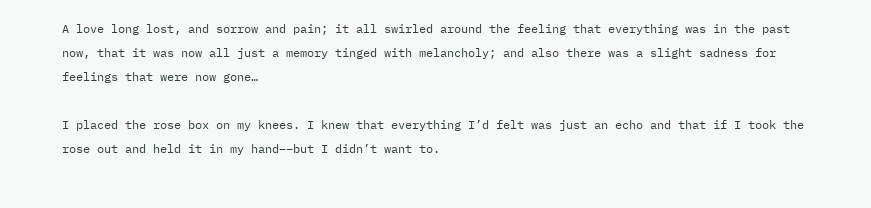A love long lost, and sorrow and pain; it all swirled around the feeling that everything was in the past now, that it was now all just a memory tinged with melancholy; and also there was a slight sadness for feelings that were now gone…

I placed the rose box on my knees. I knew that everything I’d felt was just an echo and that if I took the rose out and held it in my hand––but I didn’t want to.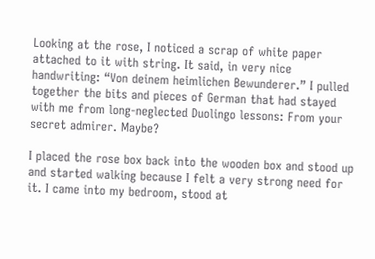Looking at the rose, I noticed a scrap of white paper attached to it with string. It said, in very nice handwriting: “Von deinem heimlichen Bewunderer.” I pulled together the bits and pieces of German that had stayed with me from long-neglected Duolingo lessons: From your secret admirer. Maybe?

I placed the rose box back into the wooden box and stood up and started walking because I felt a very strong need for it. I came into my bedroom, stood at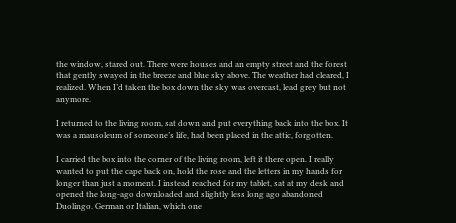the window, stared out. There were houses and an empty street and the forest that gently swayed in the breeze and blue sky above. The weather had cleared, I realized. When I’d taken the box down the sky was overcast, lead grey but not anymore.

I returned to the living room, sat down and put everything back into the box. It was a mausoleum of someone’s life, had been placed in the attic, forgotten.

I carried the box into the corner of the living room, left it there open. I really wanted to put the cape back on, hold the rose and the letters in my hands for longer than just a moment. I instead reached for my tablet, sat at my desk and opened the long-ago downloaded and slightly less long ago abandoned Duolingo. German or Italian, which one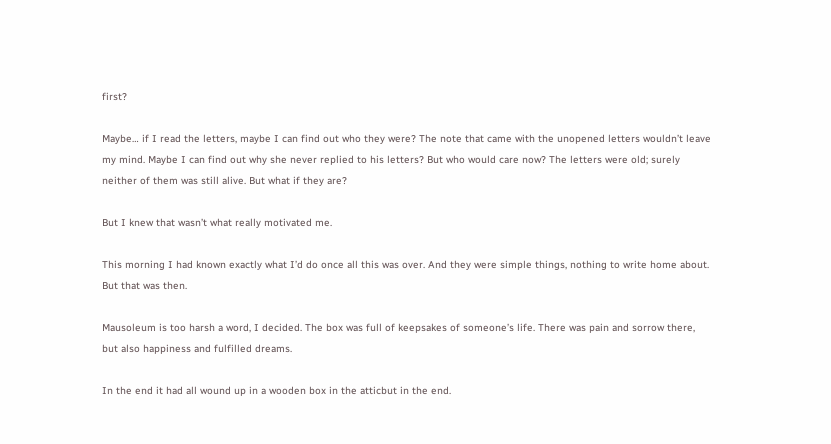first?

Maybe… if I read the letters, maybe I can find out who they were? The note that came with the unopened letters wouldn’t leave my mind. Maybe I can find out why she never replied to his letters? But who would care now? The letters were old; surely neither of them was still alive. But what if they are?

But I knew that wasn’t what really motivated me.

This morning I had known exactly what I’d do once all this was over. And they were simple things, nothing to write home about. But that was then.

Mausoleum is too harsh a word, I decided. The box was full of keepsakes of someone’s life. There was pain and sorrow there, but also happiness and fulfilled dreams.

In the end it had all wound up in a wooden box in the atticbut in the end.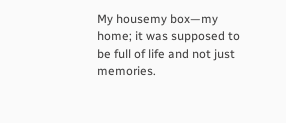My housemy box—my home; it was supposed to be full of life and not just memories.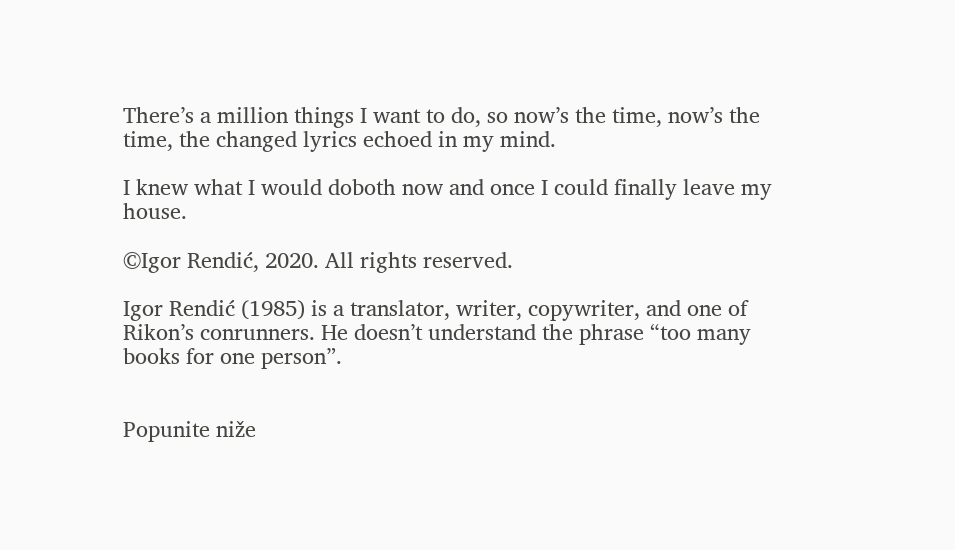There’s a million things I want to do, so now’s the time, now’s the time, the changed lyrics echoed in my mind.

I knew what I would doboth now and once I could finally leave my house.

©Igor Rendić, 2020. All rights reserved.

Igor Rendić (1985) is a translator, writer, copywriter, and one of Rikon’s conrunners. He doesn’t understand the phrase “too many books for one person”.


Popunite niže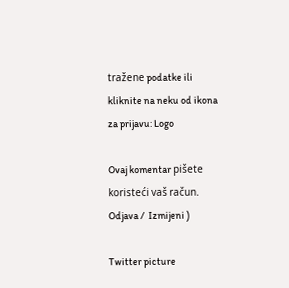tražene podatke ili kliknite na neku od ikona za prijavu: Logo

Ovaj komentar pišete koristeći vaš račun. Odjava /  Izmijeni )

Twitter picture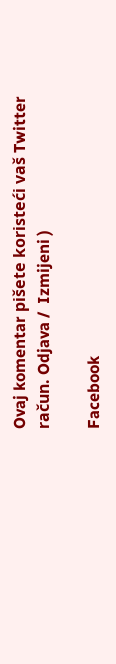Ovaj komentar pišete koristeći vaš Twitter račun. Odjava /  Izmijeni )

Facebook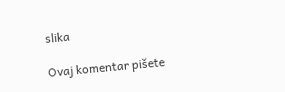slika

Ovaj komentar pišete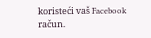koristeći vaš Facebook račun.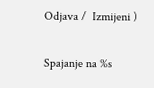Odjava /  Izmijeni )

Spajanje na %s